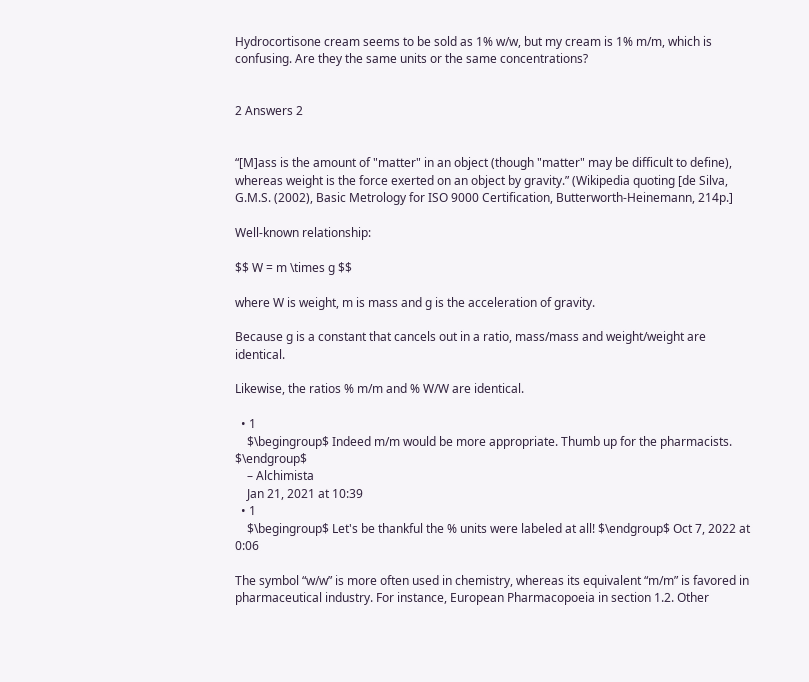Hydrocortisone cream seems to be sold as 1% w/w, but my cream is 1% m/m, which is confusing. Are they the same units or the same concentrations?


2 Answers 2


“[M]ass is the amount of "matter" in an object (though "matter" may be difficult to define), whereas weight is the force exerted on an object by gravity.” (Wikipedia quoting [de Silva, G.M.S. (2002), Basic Metrology for ISO 9000 Certification, Butterworth-Heinemann, 214p.]

Well-known relationship:

$$ W = m \times g $$

where W is weight, m is mass and g is the acceleration of gravity.

Because g is a constant that cancels out in a ratio, mass/mass and weight/weight are identical.

Likewise, the ratios % m/m and % W/W are identical.

  • 1
    $\begingroup$ Indeed m/m would be more appropriate. Thumb up for the pharmacists. $\endgroup$
    – Alchimista
    Jan 21, 2021 at 10:39
  • 1
    $\begingroup$ Let's be thankful the % units were labeled at all! $\endgroup$ Oct 7, 2022 at 0:06

The symbol “w/w” is more often used in chemistry, whereas its equivalent “m/m” is favored in pharmaceutical industry. For instance, European Pharmacopoeia in section 1.2. Other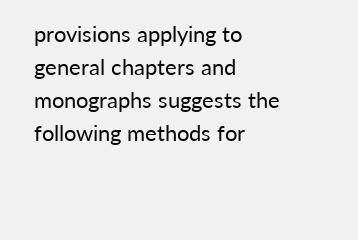provisions applying to general chapters and monographs suggests the following methods for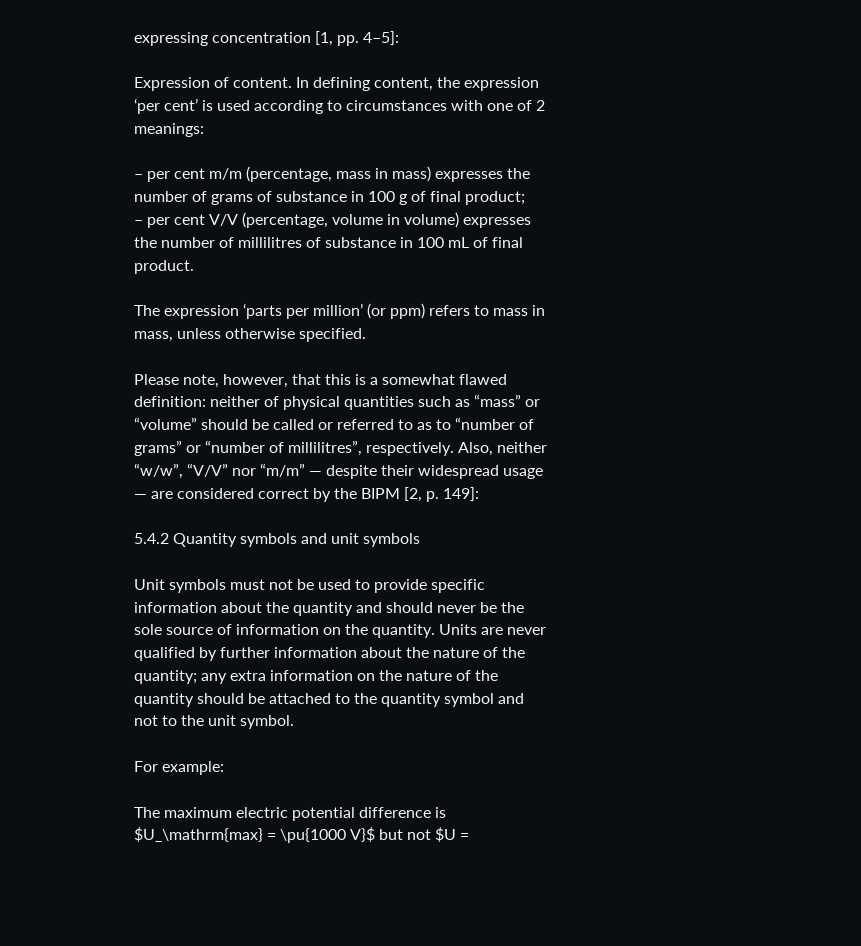expressing concentration [1, pp. 4–5]:

Expression of content. In defining content, the expression ‘per cent’ is used according to circumstances with one of 2 meanings:

– per cent m/m (percentage, mass in mass) expresses the number of grams of substance in 100 g of final product;
– per cent V/V (percentage, volume in volume) expresses the number of millilitres of substance in 100 mL of final product.

The expression ‘parts per million’ (or ppm) refers to mass in mass, unless otherwise specified.

Please note, however, that this is a somewhat flawed definition: neither of physical quantities such as “mass” or “volume” should be called or referred to as to “number of grams” or “number of millilitres”, respectively. Also, neither “w/w”, “V/V” nor “m/m” — despite their widespread usage — are considered correct by the BIPM [2, p. 149]:

5.4.2 Quantity symbols and unit symbols

Unit symbols must not be used to provide specific information about the quantity and should never be the sole source of information on the quantity. Units are never qualified by further information about the nature of the quantity; any extra information on the nature of the quantity should be attached to the quantity symbol and not to the unit symbol.

For example:

The maximum electric potential difference is $U_\mathrm{max} = \pu{1000 V}$ but not $U =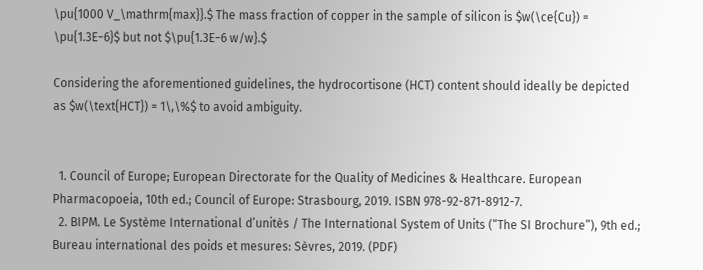\pu{1000 V_\mathrm{max}}.$ The mass fraction of copper in the sample of silicon is $w(\ce{Cu}) = \pu{1.3E−6}$ but not $\pu{1.3E−6 w/w}.$

Considering the aforementioned guidelines, the hydrocortisone (HCT) content should ideally be depicted as $w(\text{HCT}) = 1\,\%$ to avoid ambiguity.


  1. Council of Europe; European Directorate for the Quality of Medicines & Healthcare. European Pharmacopoeia, 10th ed.; Council of Europe: Strasbourg, 2019. ISBN 978-92-871-8912-7.
  2. BIPM. Le Système International d’unitès / The International System of Units (“The SI Brochure”), 9th ed.; Bureau international des poids et mesures: Sèvres, 2019. (PDF)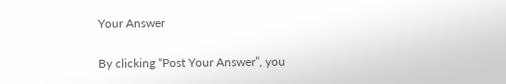Your Answer

By clicking “Post Your Answer”, you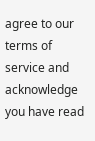agree to our terms of service and acknowledge you have read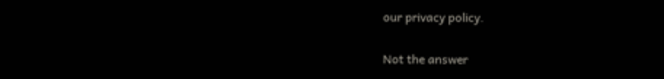our privacy policy.

Not the answer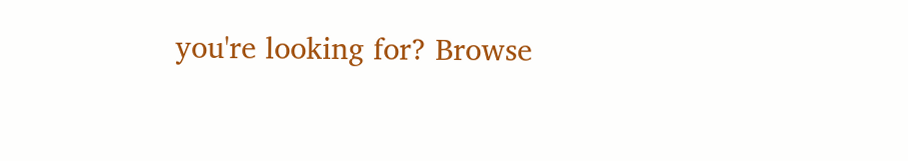you're looking for? Browse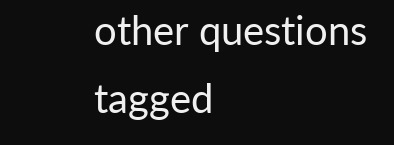other questions tagged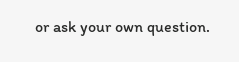or ask your own question.